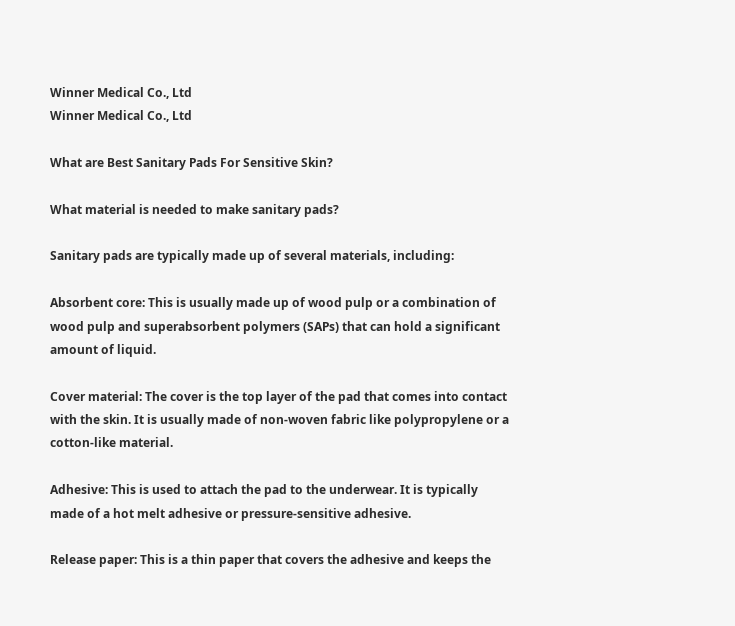Winner Medical Co., Ltd
Winner Medical Co., Ltd

What are Best Sanitary Pads For Sensitive Skin?

What material is needed to make sanitary pads?

Sanitary pads are typically made up of several materials, including:

Absorbent core: This is usually made up of wood pulp or a combination of wood pulp and superabsorbent polymers (SAPs) that can hold a significant amount of liquid.

Cover material: The cover is the top layer of the pad that comes into contact with the skin. It is usually made of non-woven fabric like polypropylene or a cotton-like material.

Adhesive: This is used to attach the pad to the underwear. It is typically made of a hot melt adhesive or pressure-sensitive adhesive.

Release paper: This is a thin paper that covers the adhesive and keeps the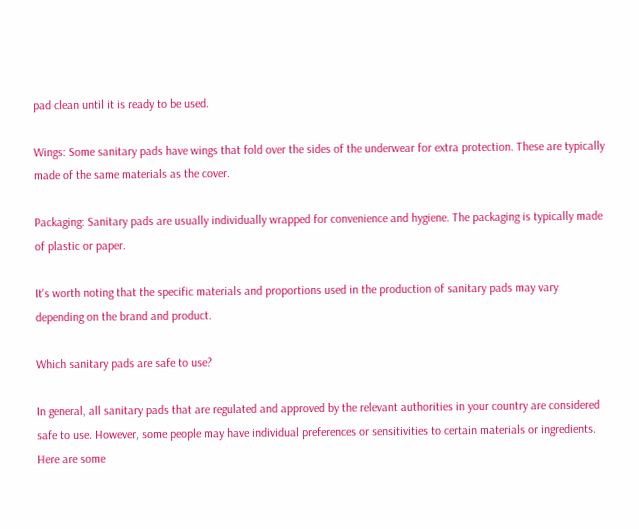pad clean until it is ready to be used.

Wings: Some sanitary pads have wings that fold over the sides of the underwear for extra protection. These are typically made of the same materials as the cover.

Packaging: Sanitary pads are usually individually wrapped for convenience and hygiene. The packaging is typically made of plastic or paper.

It's worth noting that the specific materials and proportions used in the production of sanitary pads may vary depending on the brand and product.

Which sanitary pads are safe to use?

In general, all sanitary pads that are regulated and approved by the relevant authorities in your country are considered safe to use. However, some people may have individual preferences or sensitivities to certain materials or ingredients. Here are some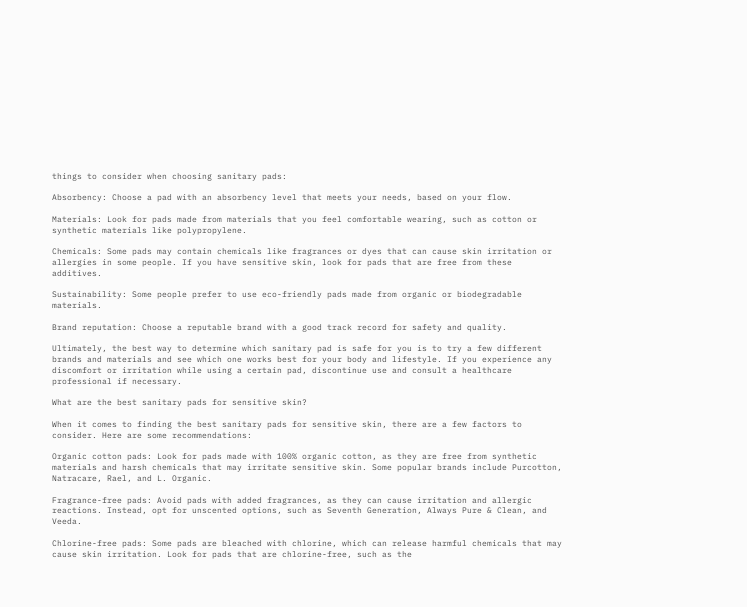things to consider when choosing sanitary pads:

Absorbency: Choose a pad with an absorbency level that meets your needs, based on your flow.

Materials: Look for pads made from materials that you feel comfortable wearing, such as cotton or synthetic materials like polypropylene.

Chemicals: Some pads may contain chemicals like fragrances or dyes that can cause skin irritation or allergies in some people. If you have sensitive skin, look for pads that are free from these additives.

Sustainability: Some people prefer to use eco-friendly pads made from organic or biodegradable materials.

Brand reputation: Choose a reputable brand with a good track record for safety and quality.

Ultimately, the best way to determine which sanitary pad is safe for you is to try a few different brands and materials and see which one works best for your body and lifestyle. If you experience any discomfort or irritation while using a certain pad, discontinue use and consult a healthcare professional if necessary.

What are the best sanitary pads for sensitive skin?

When it comes to finding the best sanitary pads for sensitive skin, there are a few factors to consider. Here are some recommendations:

Organic cotton pads: Look for pads made with 100% organic cotton, as they are free from synthetic materials and harsh chemicals that may irritate sensitive skin. Some popular brands include Purcotton, Natracare, Rael, and L. Organic.

Fragrance-free pads: Avoid pads with added fragrances, as they can cause irritation and allergic reactions. Instead, opt for unscented options, such as Seventh Generation, Always Pure & Clean, and Veeda.

Chlorine-free pads: Some pads are bleached with chlorine, which can release harmful chemicals that may cause skin irritation. Look for pads that are chlorine-free, such as the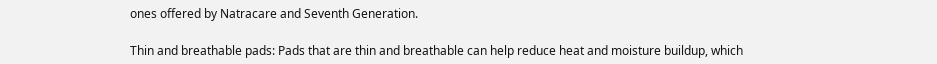ones offered by Natracare and Seventh Generation.

Thin and breathable pads: Pads that are thin and breathable can help reduce heat and moisture buildup, which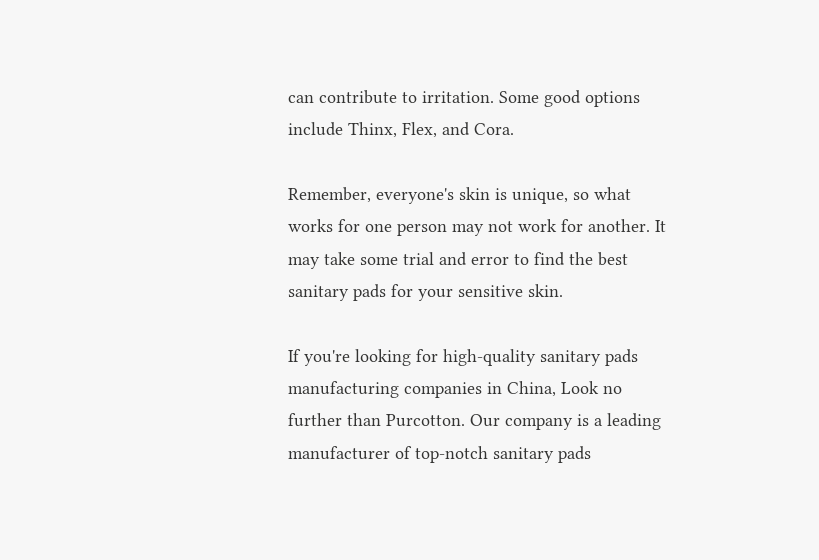can contribute to irritation. Some good options include Thinx, Flex, and Cora.

Remember, everyone's skin is unique, so what works for one person may not work for another. It may take some trial and error to find the best sanitary pads for your sensitive skin.

If you're looking for high-quality sanitary pads manufacturing companies in China, Look no further than Purcotton. Our company is a leading manufacturer of top-notch sanitary pads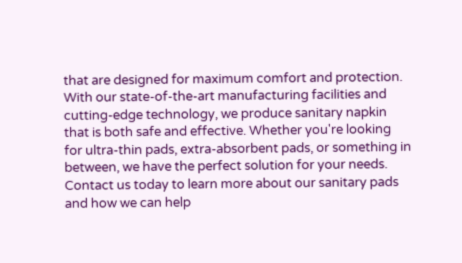that are designed for maximum comfort and protection. With our state-of-the-art manufacturing facilities and cutting-edge technology, we produce sanitary napkin that is both safe and effective. Whether you're looking for ultra-thin pads, extra-absorbent pads, or something in between, we have the perfect solution for your needs. Contact us today to learn more about our sanitary pads and how we can help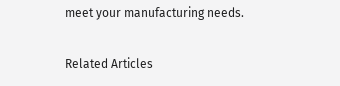meet your manufacturing needs.

Related Articles